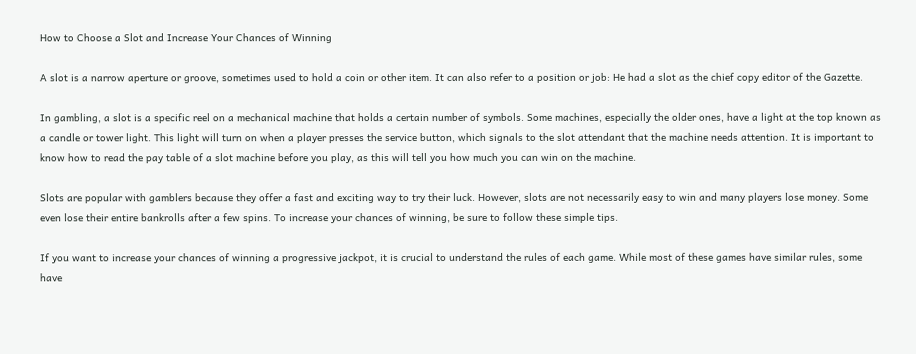How to Choose a Slot and Increase Your Chances of Winning

A slot is a narrow aperture or groove, sometimes used to hold a coin or other item. It can also refer to a position or job: He had a slot as the chief copy editor of the Gazette.

In gambling, a slot is a specific reel on a mechanical machine that holds a certain number of symbols. Some machines, especially the older ones, have a light at the top known as a candle or tower light. This light will turn on when a player presses the service button, which signals to the slot attendant that the machine needs attention. It is important to know how to read the pay table of a slot machine before you play, as this will tell you how much you can win on the machine.

Slots are popular with gamblers because they offer a fast and exciting way to try their luck. However, slots are not necessarily easy to win and many players lose money. Some even lose their entire bankrolls after a few spins. To increase your chances of winning, be sure to follow these simple tips.

If you want to increase your chances of winning a progressive jackpot, it is crucial to understand the rules of each game. While most of these games have similar rules, some have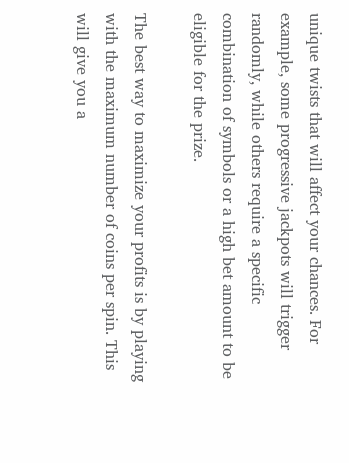unique twists that will affect your chances. For example, some progressive jackpots will trigger randomly, while others require a specific combination of symbols or a high bet amount to be eligible for the prize.

The best way to maximize your profits is by playing with the maximum number of coins per spin. This will give you a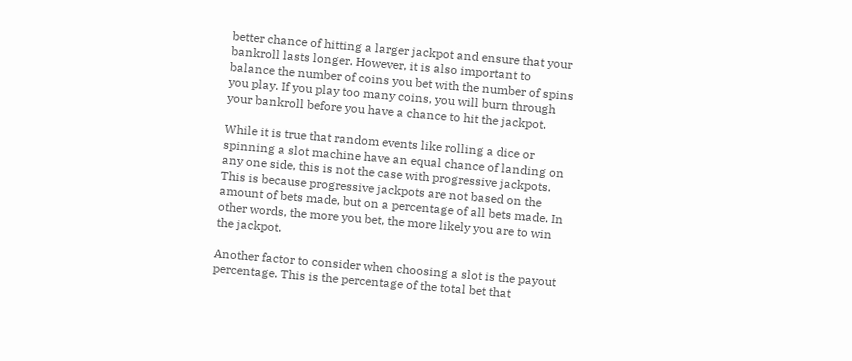better chance of hitting a larger jackpot and ensure that your bankroll lasts longer. However, it is also important to balance the number of coins you bet with the number of spins you play. If you play too many coins, you will burn through your bankroll before you have a chance to hit the jackpot.

While it is true that random events like rolling a dice or spinning a slot machine have an equal chance of landing on any one side, this is not the case with progressive jackpots. This is because progressive jackpots are not based on the amount of bets made, but on a percentage of all bets made. In other words, the more you bet, the more likely you are to win the jackpot.

Another factor to consider when choosing a slot is the payout percentage. This is the percentage of the total bet that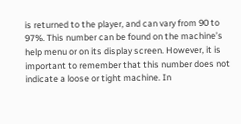is returned to the player, and can vary from 90 to 97%. This number can be found on the machine’s help menu or on its display screen. However, it is important to remember that this number does not indicate a loose or tight machine. In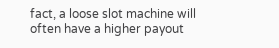fact, a loose slot machine will often have a higher payout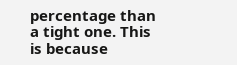percentage than a tight one. This is because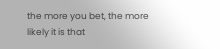the more you bet, the more likely it is that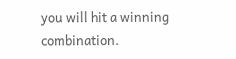you will hit a winning combination.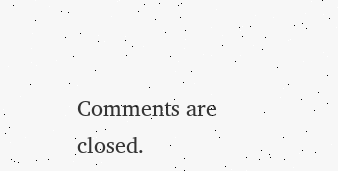Comments are closed.